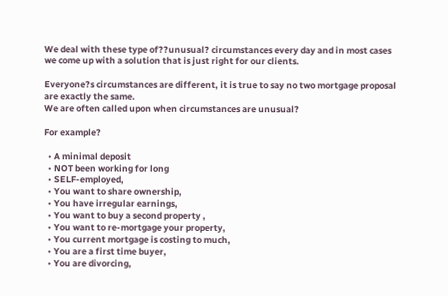We deal with these type of??unusual? circumstances every day and in most cases we come up with a solution that is just right for our clients.

Everyone?s circumstances are different, it is true to say no two mortgage proposal are exactly the same.
We are often called upon when circumstances are unusual?

For example?

  • A minimal deposit
  • NOT been working for long
  • SELF-employed,
  • You want to share ownership,
  • You have irregular earnings,
  • You want to buy a second property ,
  • You want to re-mortgage your property,
  • You current mortgage is costing to much,
  • You are a first time buyer,
  • You are divorcing,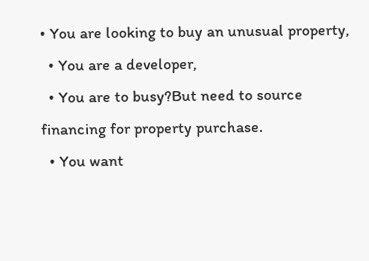• You are looking to buy an unusual property,
  • You are a developer,
  • You are to busy?But need to source financing for property purchase.
  • You want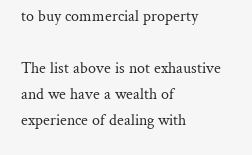to buy commercial property

The list above is not exhaustive and we have a wealth of experience of dealing with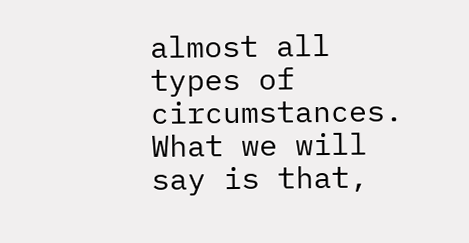almost all types of circumstances. What we will say is that,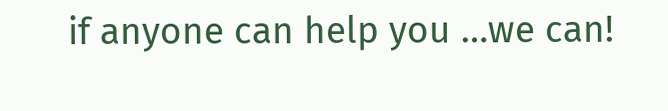if anyone can help you …we can!